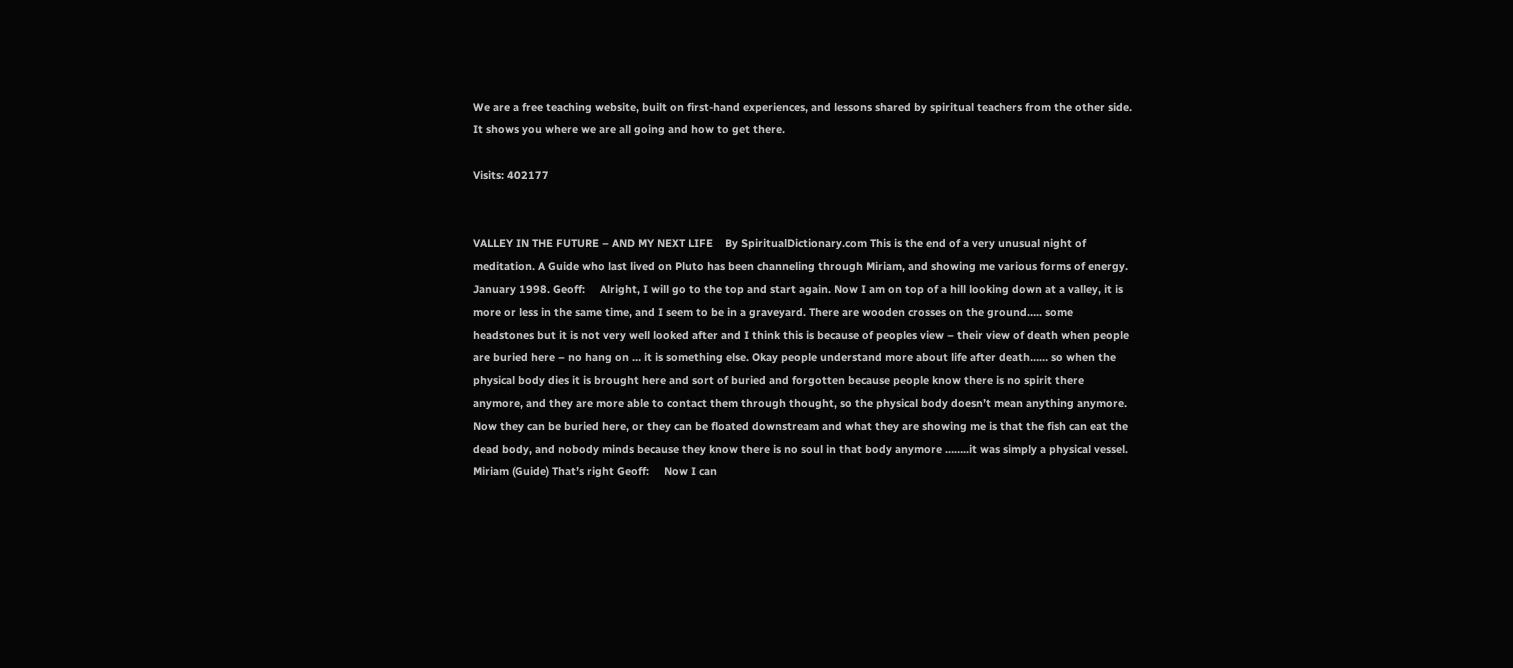We are a free teaching website, built on first-hand experiences, and lessons shared by spiritual teachers from the other side. It shows you where we are all going and how to get there.

Visits: 402177


VALLEY IN THE FUTURE – AND MY NEXT LIFE    By SpiritualDictionary.com This is the end of a very unusual night of meditation. A Guide who last lived on Pluto has been channeling through Miriam, and showing me various forms of energy. January 1998. Geoff:     Alright, I will go to the top and start again. Now I am on top of a hill looking down at a valley, it is more or less in the same time, and I seem to be in a graveyard. There are wooden crosses on the ground….. some headstones but it is not very well looked after and I think this is because of peoples view – their view of death when people are buried here – no hang on … it is something else. Okay people understand more about life after death…… so when the physical body dies it is brought here and sort of buried and forgotten because people know there is no spirit there anymore, and they are more able to contact them through thought, so the physical body doesn’t mean anything anymore. Now they can be buried here, or they can be floated downstream and what they are showing me is that the fish can eat the dead body, and nobody minds because they know there is no soul in that body anymore ……..it was simply a physical vessel. Miriam (Guide) That’s right Geoff:     Now I can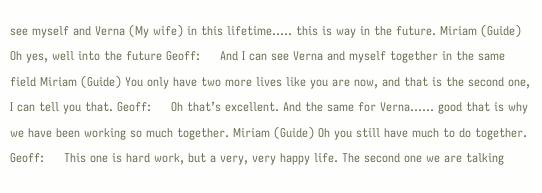see myself and Verna (My wife) in this lifetime….. this is way in the future. Miriam (Guide) Oh yes, well into the future Geoff:     And I can see Verna and myself together in the same field Miriam (Guide) You only have two more lives like you are now, and that is the second one, I can tell you that. Geoff:     Oh that’s excellent. And the same for Verna…… good that is why we have been working so much together. Miriam (Guide) Oh you still have much to do together. Geoff:     This one is hard work, but a very, very happy life. The second one we are talking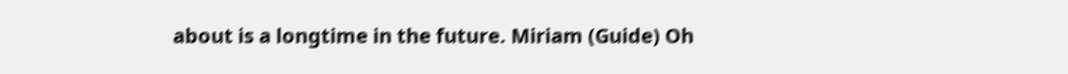about is a longtime in the future. Miriam (Guide) Oh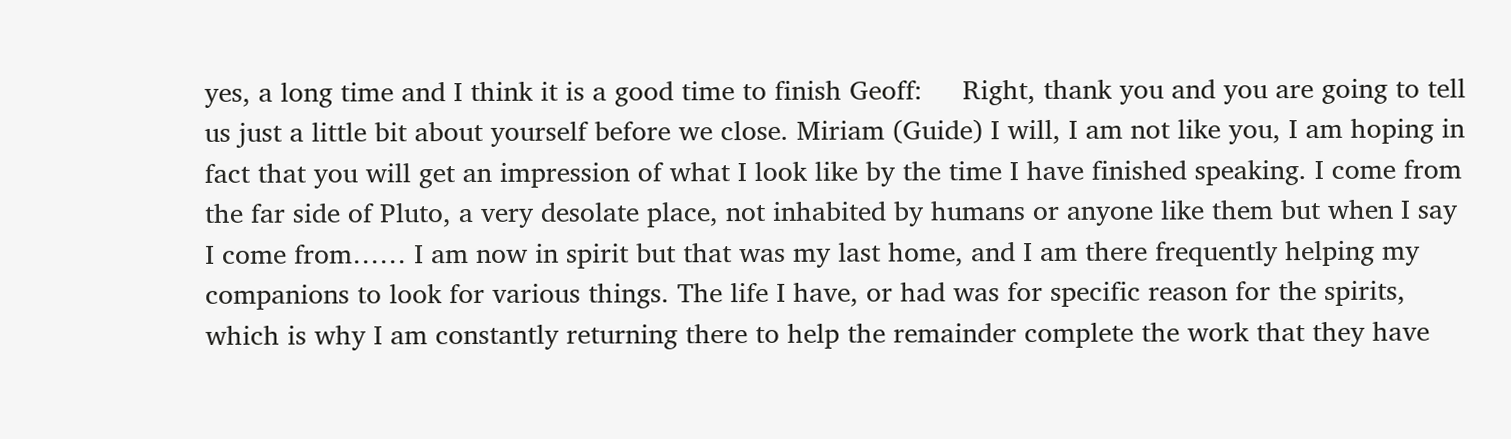yes, a long time and I think it is a good time to finish Geoff:     Right, thank you and you are going to tell us just a little bit about yourself before we close. Miriam (Guide) I will, I am not like you, I am hoping in fact that you will get an impression of what I look like by the time I have finished speaking. I come from the far side of Pluto, a very desolate place, not inhabited by humans or anyone like them but when I say I come from…… I am now in spirit but that was my last home, and I am there frequently helping my companions to look for various things. The life I have, or had was for specific reason for the spirits, which is why I am constantly returning there to help the remainder complete the work that they have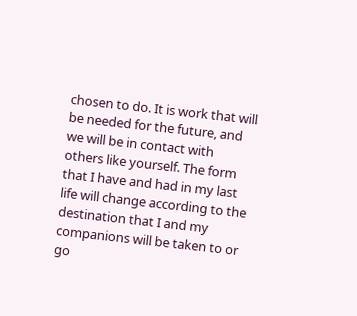chosen to do. It is work that will be needed for the future, and we will be in contact with others like yourself. The form that I have and had in my last life will change according to the destination that I and my companions will be taken to or go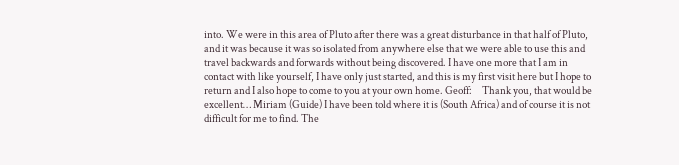into. We were in this area of Pluto after there was a great disturbance in that half of Pluto, and it was because it was so isolated from anywhere else that we were able to use this and travel backwards and forwards without being discovered. I have one more that I am in contact with like yourself, I have only just started, and this is my first visit here but I hope to return and I also hope to come to you at your own home. Geoff:     Thank you, that would be excellent… Miriam (Guide) I have been told where it is (South Africa) and of course it is not difficult for me to find. The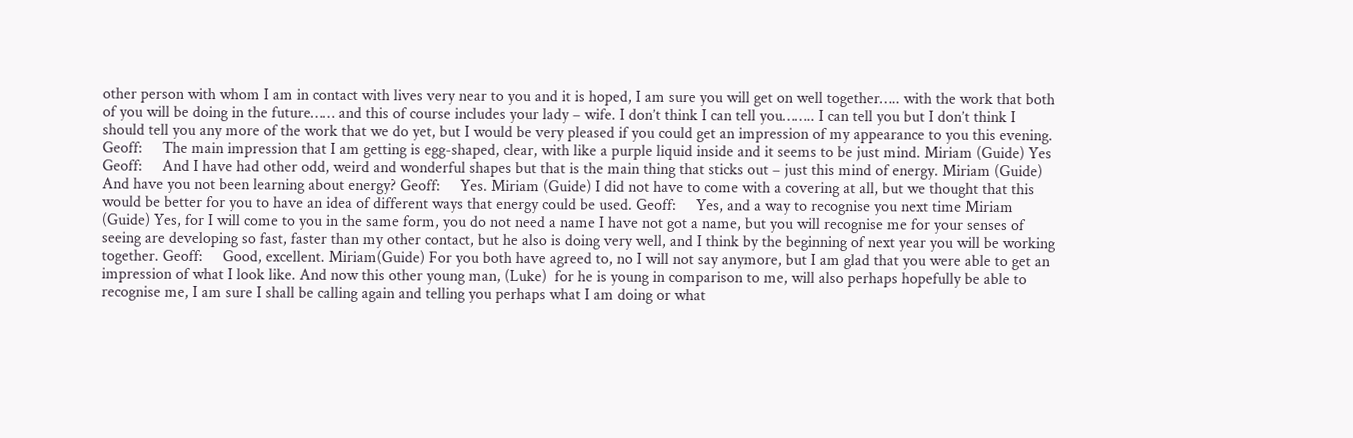other person with whom I am in contact with lives very near to you and it is hoped, I am sure you will get on well together….. with the work that both of you will be doing in the future…… and this of course includes your lady – wife. I don’t think I can tell you…….. I can tell you but I don’t think I should tell you any more of the work that we do yet, but I would be very pleased if you could get an impression of my appearance to you this evening. Geoff:     The main impression that I am getting is egg-shaped, clear, with like a purple liquid inside and it seems to be just mind. Miriam (Guide) Yes Geoff:     And I have had other odd, weird and wonderful shapes but that is the main thing that sticks out – just this mind of energy. Miriam (Guide) And have you not been learning about energy? Geoff:     Yes. Miriam (Guide) I did not have to come with a covering at all, but we thought that this would be better for you to have an idea of different ways that energy could be used. Geoff:     Yes, and a way to recognise you next time Miriam (Guide) Yes, for I will come to you in the same form, you do not need a name I have not got a name, but you will recognise me for your senses of seeing are developing so fast, faster than my other contact, but he also is doing very well, and I think by the beginning of next year you will be working together. Geoff:     Good, excellent. Miriam(Guide) For you both have agreed to, no I will not say anymore, but I am glad that you were able to get an impression of what I look like. And now this other young man, (Luke)  for he is young in comparison to me, will also perhaps hopefully be able to recognise me, I am sure I shall be calling again and telling you perhaps what I am doing or what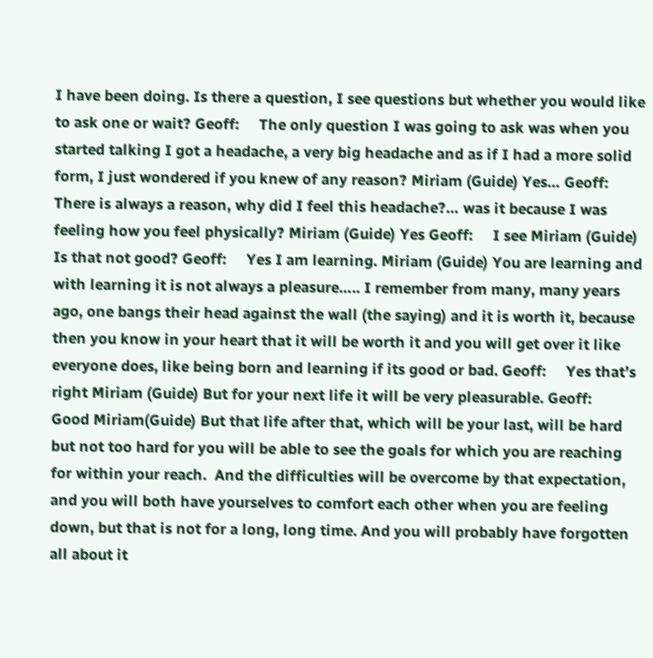I have been doing. Is there a question, I see questions but whether you would like to ask one or wait? Geoff:     The only question I was going to ask was when you started talking I got a headache, a very big headache and as if I had a more solid form, I just wondered if you knew of any reason? Miriam (Guide) Yes… Geoff:     There is always a reason, why did I feel this headache?… was it because I was feeling how you feel physically? Miriam (Guide) Yes Geoff:     I see Miriam (Guide) Is that not good? Geoff:     Yes I am learning. Miriam (Guide) You are learning and with learning it is not always a pleasure….. I remember from many, many years ago, one bangs their head against the wall (the saying) and it is worth it, because then you know in your heart that it will be worth it and you will get over it like everyone does, like being born and learning if its good or bad. Geoff:     Yes that’s right Miriam (Guide) But for your next life it will be very pleasurable. Geoff:     Good Miriam(Guide) But that life after that, which will be your last, will be hard but not too hard for you will be able to see the goals for which you are reaching for within your reach.  And the difficulties will be overcome by that expectation, and you will both have yourselves to comfort each other when you are feeling down, but that is not for a long, long time. And you will probably have forgotten all about it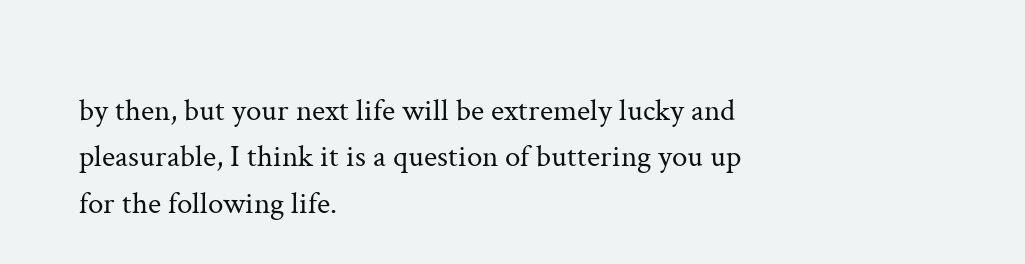by then, but your next life will be extremely lucky and pleasurable, I think it is a question of buttering you up for the following life.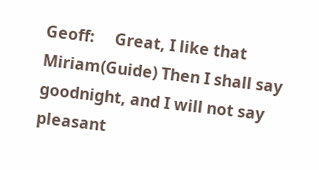Geoff:     Great, I like that Miriam(Guide) Then I shall say goodnight, and I will not say pleasant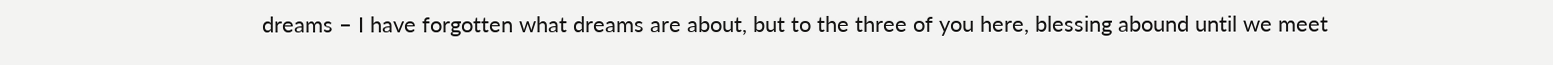dreams – I have forgotten what dreams are about, but to the three of you here, blessing abound until we meet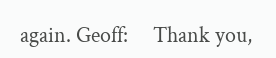again. Geoff:     Thank you,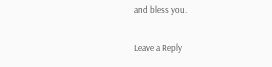and bless you.

Leave a Reply